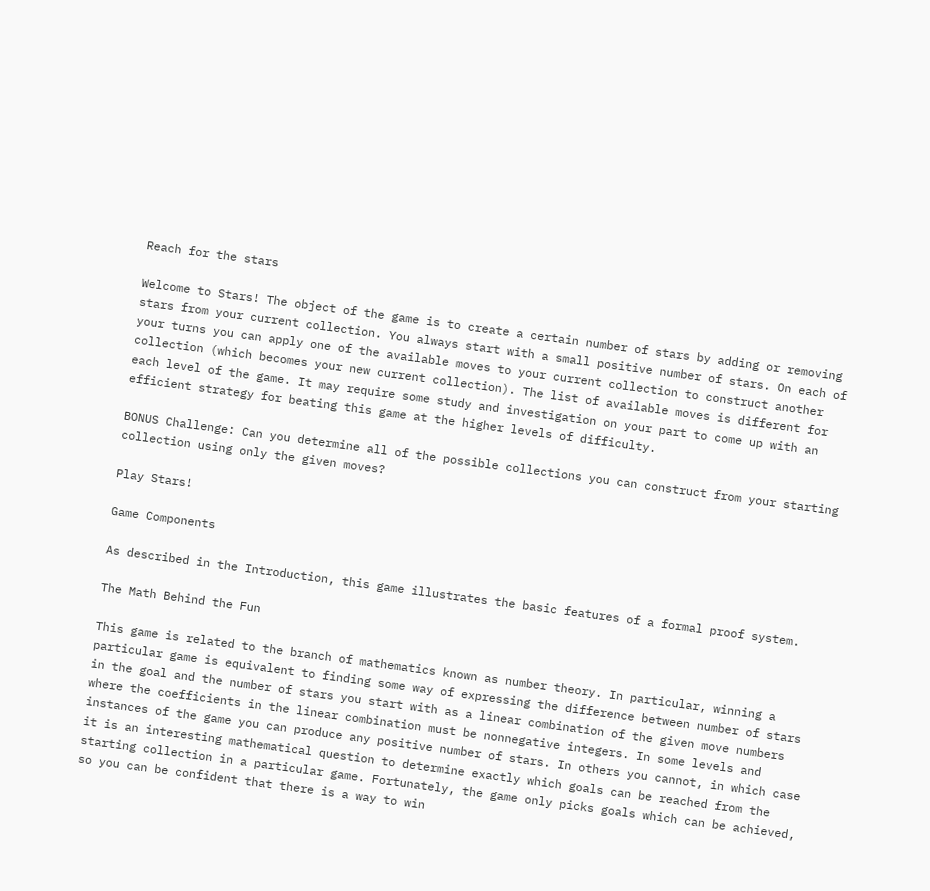Reach for the stars

Welcome to Stars! The object of the game is to create a certain number of stars by adding or removing stars from your current collection. You always start with a small positive number of stars. On each of your turns you can apply one of the available moves to your current collection to construct another collection (which becomes your new current collection). The list of available moves is different for each level of the game. It may require some study and investigation on your part to come up with an efficient strategy for beating this game at the higher levels of difficulty.

BONUS Challenge: Can you determine all of the possible collections you can construct from your starting collection using only the given moves?

Play Stars!

Game Components

As described in the Introduction, this game illustrates the basic features of a formal proof system.

The Math Behind the Fun

This game is related to the branch of mathematics known as number theory. In particular, winning a particular game is equivalent to finding some way of expressing the difference between number of stars in the goal and the number of stars you start with as a linear combination of the given move numbers where the coefficients in the linear combination must be nonnegative integers. In some levels and instances of the game you can produce any positive number of stars. In others you cannot, in which case it is an interesting mathematical question to determine exactly which goals can be reached from the starting collection in a particular game. Fortunately, the game only picks goals which can be achieved, so you can be confident that there is a way to win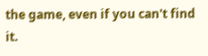the game, even if you can't find it.